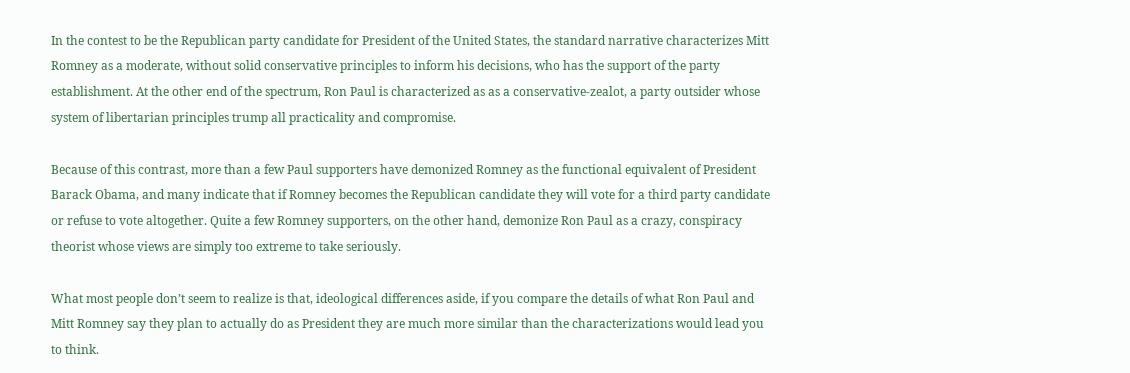In the contest to be the Republican party candidate for President of the United States, the standard narrative characterizes Mitt Romney as a moderate, without solid conservative principles to inform his decisions, who has the support of the party establishment. At the other end of the spectrum, Ron Paul is characterized as as a conservative-zealot, a party outsider whose system of libertarian principles trump all practicality and compromise.

Because of this contrast, more than a few Paul supporters have demonized Romney as the functional equivalent of President Barack Obama, and many indicate that if Romney becomes the Republican candidate they will vote for a third party candidate or refuse to vote altogether. Quite a few Romney supporters, on the other hand, demonize Ron Paul as a crazy, conspiracy theorist whose views are simply too extreme to take seriously.

What most people don’t seem to realize is that, ideological differences aside, if you compare the details of what Ron Paul and Mitt Romney say they plan to actually do as President they are much more similar than the characterizations would lead you to think.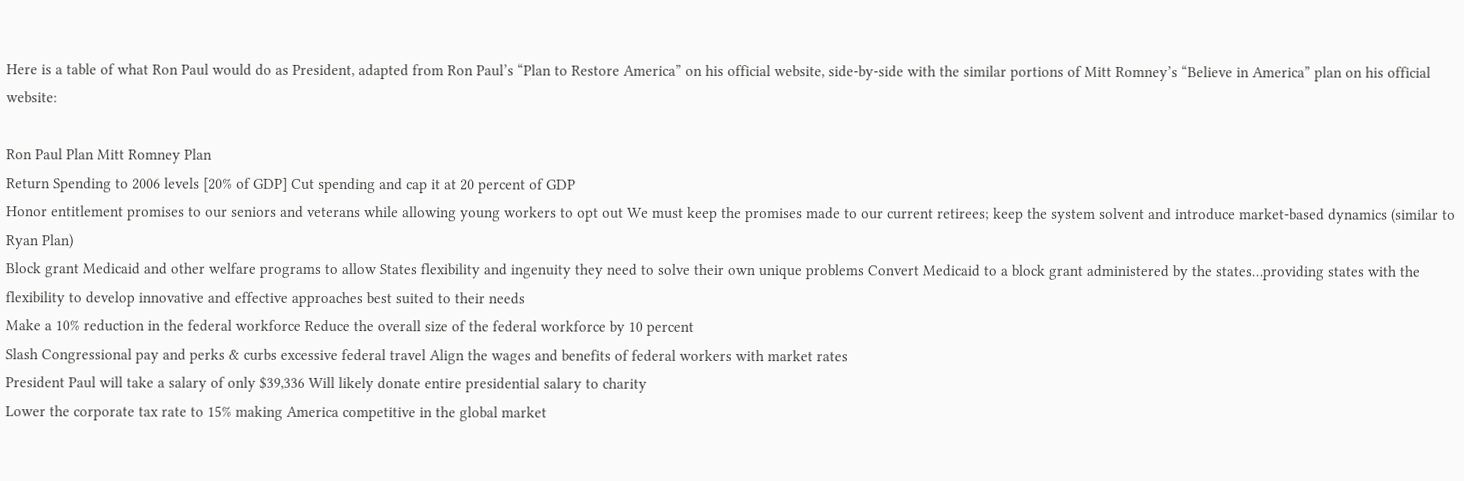Here is a table of what Ron Paul would do as President, adapted from Ron Paul’s “Plan to Restore America” on his official website, side-by-side with the similar portions of Mitt Romney’s “Believe in America” plan on his official website:

Ron Paul Plan Mitt Romney Plan
Return Spending to 2006 levels [20% of GDP] Cut spending and cap it at 20 percent of GDP
Honor entitlement promises to our seniors and veterans while allowing young workers to opt out We must keep the promises made to our current retirees; keep the system solvent and introduce market-based dynamics (similar to Ryan Plan)
Block grant Medicaid and other welfare programs to allow States flexibility and ingenuity they need to solve their own unique problems Convert Medicaid to a block grant administered by the states…providing states with the flexibility to develop innovative and effective approaches best suited to their needs
Make a 10% reduction in the federal workforce Reduce the overall size of the federal workforce by 10 percent
Slash Congressional pay and perks & curbs excessive federal travel Align the wages and benefits of federal workers with market rates
President Paul will take a salary of only $39,336 Will likely donate entire presidential salary to charity
Lower the corporate tax rate to 15% making America competitive in the global market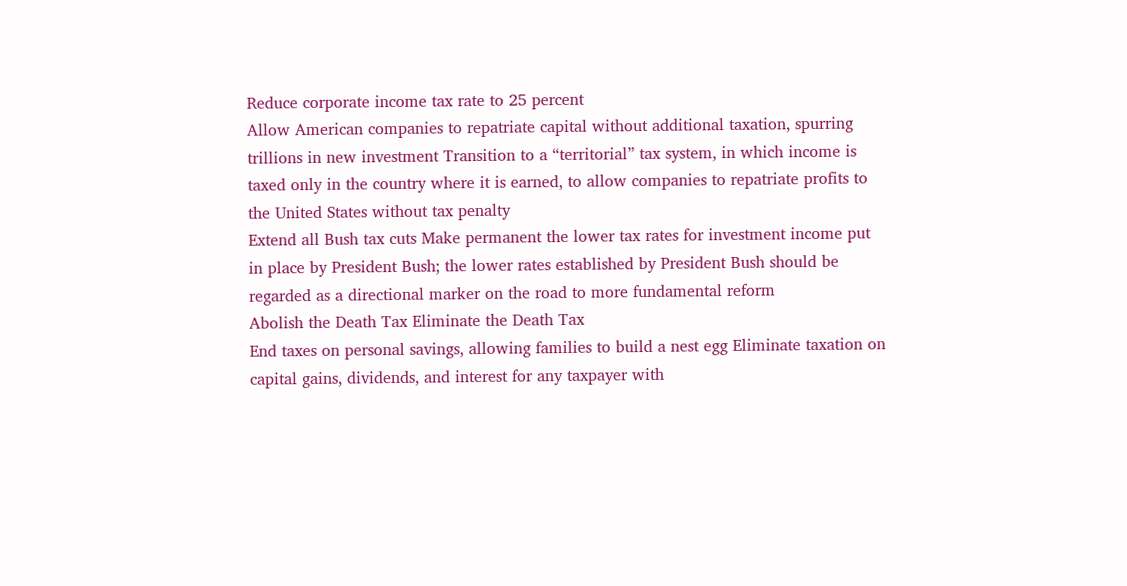Reduce corporate income tax rate to 25 percent
Allow American companies to repatriate capital without additional taxation, spurring trillions in new investment Transition to a “territorial” tax system, in which income is taxed only in the country where it is earned, to allow companies to repatriate profits to the United States without tax penalty
Extend all Bush tax cuts Make permanent the lower tax rates for investment income put in place by President Bush; the lower rates established by President Bush should be regarded as a directional marker on the road to more fundamental reform
Abolish the Death Tax Eliminate the Death Tax
End taxes on personal savings, allowing families to build a nest egg Eliminate taxation on capital gains, dividends, and interest for any taxpayer with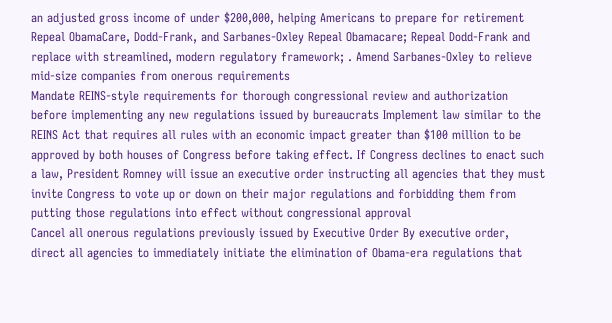an adjusted gross income of under $200,000, helping Americans to prepare for retirement
Repeal ObamaCare, Dodd-Frank, and Sarbanes-Oxley Repeal Obamacare; Repeal Dodd-Frank and replace with streamlined, modern regulatory framework; . Amend Sarbanes-Oxley to relieve mid-size companies from onerous requirements
Mandate REINS-style requirements for thorough congressional review and authorization before implementing any new regulations issued by bureaucrats Implement law similar to the REINS Act that requires all rules with an economic impact greater than $100 million to be approved by both houses of Congress before taking effect. If Congress declines to enact such a law, President Romney will issue an executive order instructing all agencies that they must invite Congress to vote up or down on their major regulations and forbidding them from putting those regulations into effect without congressional approval
Cancel all onerous regulations previously issued by Executive Order By executive order, direct all agencies to immediately initiate the elimination of Obama-era regulations that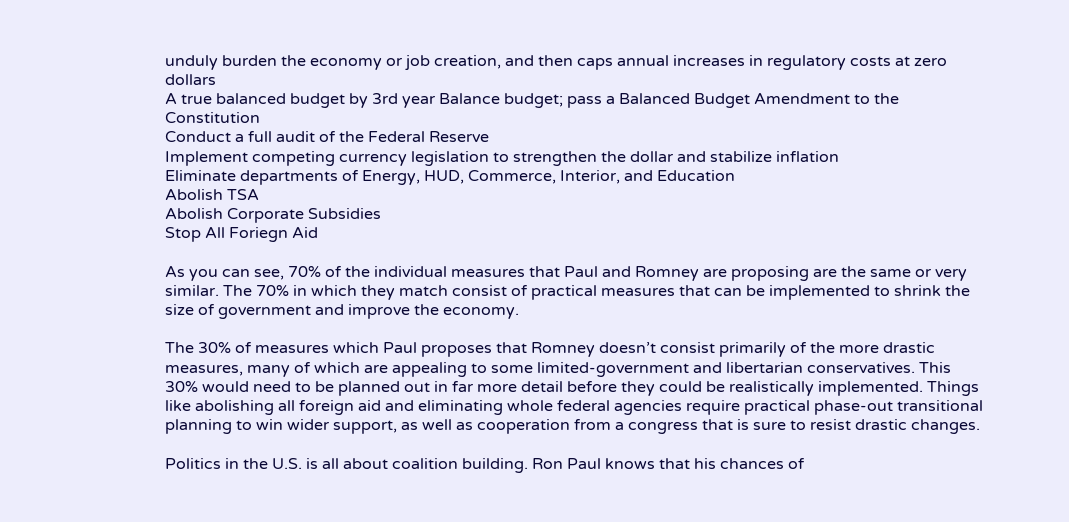unduly burden the economy or job creation, and then caps annual increases in regulatory costs at zero dollars
A true balanced budget by 3rd year Balance budget; pass a Balanced Budget Amendment to the Constitution
Conduct a full audit of the Federal Reserve
Implement competing currency legislation to strengthen the dollar and stabilize inflation
Eliminate departments of Energy, HUD, Commerce, Interior, and Education
Abolish TSA
Abolish Corporate Subsidies
Stop All Foriegn Aid

As you can see, 70% of the individual measures that Paul and Romney are proposing are the same or very similar. The 70% in which they match consist of practical measures that can be implemented to shrink the size of government and improve the economy.

The 30% of measures which Paul proposes that Romney doesn’t consist primarily of the more drastic measures, many of which are appealing to some limited-government and libertarian conservatives. This 30% would need to be planned out in far more detail before they could be realistically implemented. Things like abolishing all foreign aid and eliminating whole federal agencies require practical phase-out transitional planning to win wider support, as well as cooperation from a congress that is sure to resist drastic changes.

Politics in the U.S. is all about coalition building. Ron Paul knows that his chances of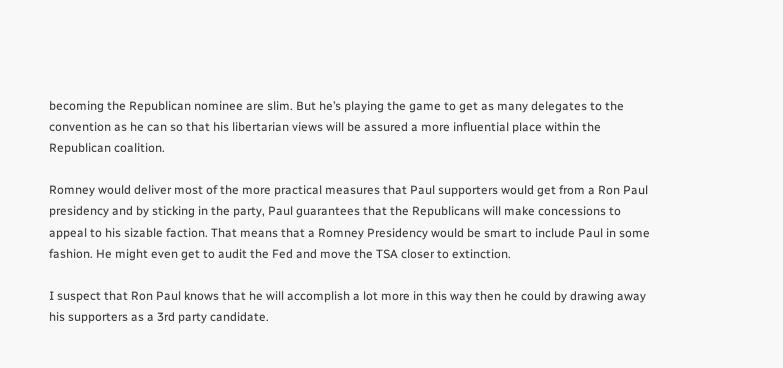becoming the Republican nominee are slim. But he’s playing the game to get as many delegates to the convention as he can so that his libertarian views will be assured a more influential place within the Republican coalition.

Romney would deliver most of the more practical measures that Paul supporters would get from a Ron Paul presidency and by sticking in the party, Paul guarantees that the Republicans will make concessions to appeal to his sizable faction. That means that a Romney Presidency would be smart to include Paul in some fashion. He might even get to audit the Fed and move the TSA closer to extinction.

I suspect that Ron Paul knows that he will accomplish a lot more in this way then he could by drawing away his supporters as a 3rd party candidate.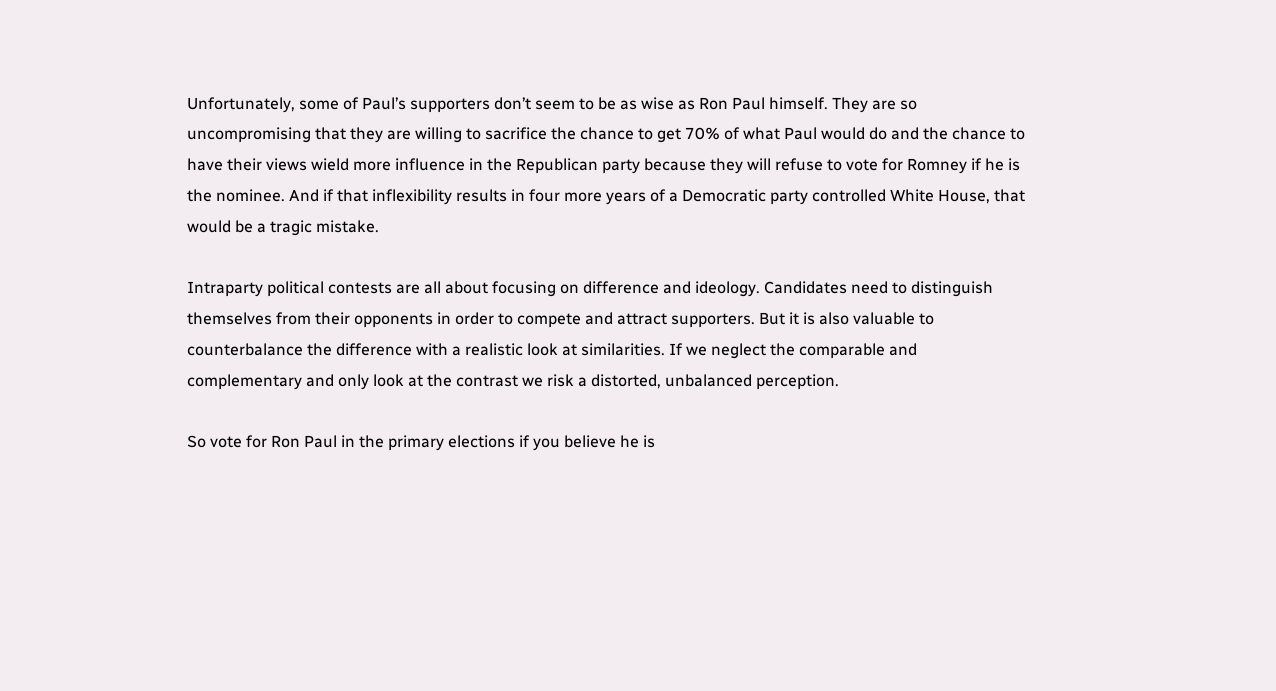Unfortunately, some of Paul’s supporters don’t seem to be as wise as Ron Paul himself. They are so uncompromising that they are willing to sacrifice the chance to get 70% of what Paul would do and the chance to have their views wield more influence in the Republican party because they will refuse to vote for Romney if he is the nominee. And if that inflexibility results in four more years of a Democratic party controlled White House, that would be a tragic mistake.

Intraparty political contests are all about focusing on difference and ideology. Candidates need to distinguish themselves from their opponents in order to compete and attract supporters. But it is also valuable to counterbalance the difference with a realistic look at similarities. If we neglect the comparable and complementary and only look at the contrast we risk a distorted, unbalanced perception.

So vote for Ron Paul in the primary elections if you believe he is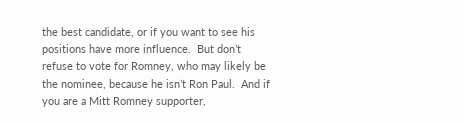the best candidate, or if you want to see his positions have more influence.  But don’t refuse to vote for Romney, who may likely be the nominee, because he isn’t Ron Paul.  And if you are a Mitt Romney supporter,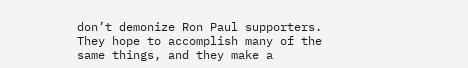don’t demonize Ron Paul supporters.  They hope to accomplish many of the same things, and they make a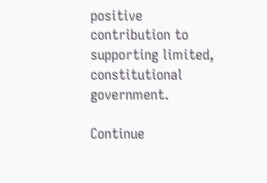positive contribution to supporting limited, constitutional government.

Continue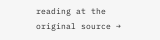reading at the original source →